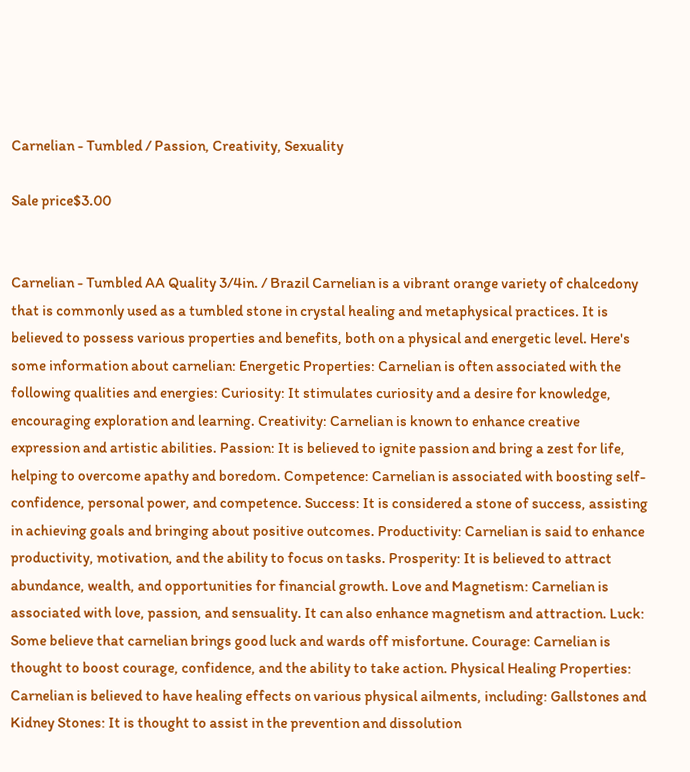Carnelian - Tumbled / Passion, Creativity, Sexuality

Sale price$3.00


Carnelian - Tumbled AA Quality 3/4in. / Brazil Carnelian is a vibrant orange variety of chalcedony that is commonly used as a tumbled stone in crystal healing and metaphysical practices. It is believed to possess various properties and benefits, both on a physical and energetic level. Here's some information about carnelian: Energetic Properties: Carnelian is often associated with the following qualities and energies: Curiosity: It stimulates curiosity and a desire for knowledge, encouraging exploration and learning. Creativity: Carnelian is known to enhance creative expression and artistic abilities. Passion: It is believed to ignite passion and bring a zest for life, helping to overcome apathy and boredom. Competence: Carnelian is associated with boosting self-confidence, personal power, and competence. Success: It is considered a stone of success, assisting in achieving goals and bringing about positive outcomes. Productivity: Carnelian is said to enhance productivity, motivation, and the ability to focus on tasks. Prosperity: It is believed to attract abundance, wealth, and opportunities for financial growth. Love and Magnetism: Carnelian is associated with love, passion, and sensuality. It can also enhance magnetism and attraction. Luck: Some believe that carnelian brings good luck and wards off misfortune. Courage: Carnelian is thought to boost courage, confidence, and the ability to take action. Physical Healing Properties: Carnelian is believed to have healing effects on various physical ailments, including: Gallstones and Kidney Stones: It is thought to assist in the prevention and dissolution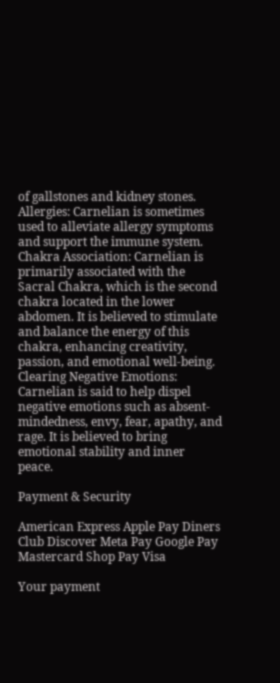of gallstones and kidney stones. Allergies: Carnelian is sometimes used to alleviate allergy symptoms and support the immune system. Chakra Association: Carnelian is primarily associated with the Sacral Chakra, which is the second chakra located in the lower abdomen. It is believed to stimulate and balance the energy of this chakra, enhancing creativity, passion, and emotional well-being. Clearing Negative Emotions: Carnelian is said to help dispel negative emotions such as absent-mindedness, envy, fear, apathy, and rage. It is believed to bring emotional stability and inner peace.

Payment & Security

American Express Apple Pay Diners Club Discover Meta Pay Google Pay Mastercard Shop Pay Visa

Your payment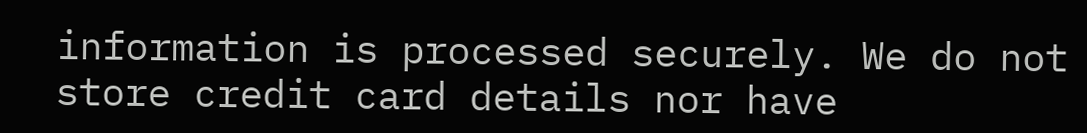information is processed securely. We do not store credit card details nor have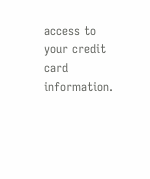access to your credit card information.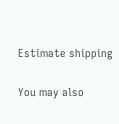Estimate shipping

You may also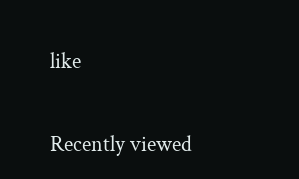like

Recently viewed